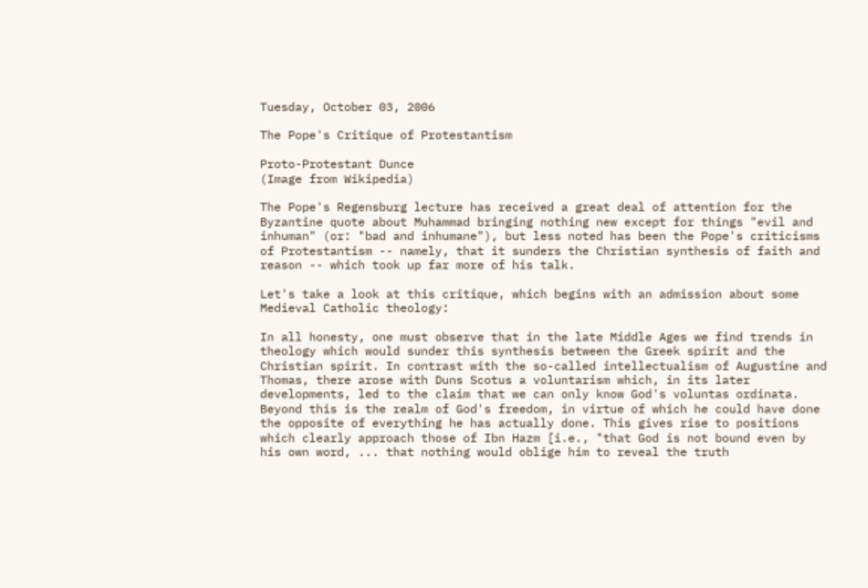Tuesday, October 03, 2006

The Pope's Critique of Protestantism

Proto-Protestant Dunce
(Image from Wikipedia)

The Pope's Regensburg lecture has received a great deal of attention for the Byzantine quote about Muhammad bringing nothing new except for things "evil and inhuman" (or: "bad and inhumane"), but less noted has been the Pope's criticisms of Protestantism -- namely, that it sunders the Christian synthesis of faith and reason -- which took up far more of his talk.

Let's take a look at this critique, which begins with an admission about some Medieval Catholic theology:

In all honesty, one must observe that in the late Middle Ages we find trends in theology which would sunder this synthesis between the Greek spirit and the Christian spirit. In contrast with the so-called intellectualism of Augustine and Thomas, there arose with Duns Scotus a voluntarism which, in its later developments, led to the claim that we can only know God's voluntas ordinata. Beyond this is the realm of God's freedom, in virtue of which he could have done the opposite of everything he has actually done. This gives rise to positions which clearly approach those of Ibn Hazm [i.e., "that God is not bound even by his own word, ... that nothing would oblige him to reveal the truth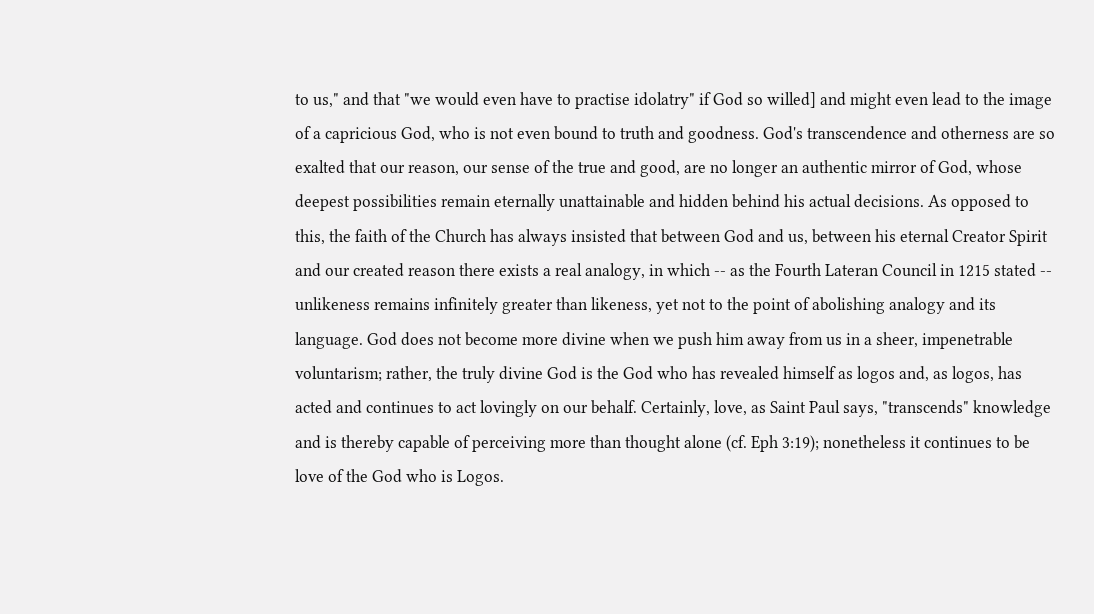to us," and that "we would even have to practise idolatry" if God so willed] and might even lead to the image of a capricious God, who is not even bound to truth and goodness. God's transcendence and otherness are so exalted that our reason, our sense of the true and good, are no longer an authentic mirror of God, whose deepest possibilities remain eternally unattainable and hidden behind his actual decisions. As opposed to this, the faith of the Church has always insisted that between God and us, between his eternal Creator Spirit and our created reason there exists a real analogy, in which -- as the Fourth Lateran Council in 1215 stated -- unlikeness remains infinitely greater than likeness, yet not to the point of abolishing analogy and its language. God does not become more divine when we push him away from us in a sheer, impenetrable voluntarism; rather, the truly divine God is the God who has revealed himself as logos and, as logos, has acted and continues to act lovingly on our behalf. Certainly, love, as Saint Paul says, "transcends" knowledge and is thereby capable of perceiving more than thought alone (cf. Eph 3:19); nonetheless it continues to be love of the God who is Logos.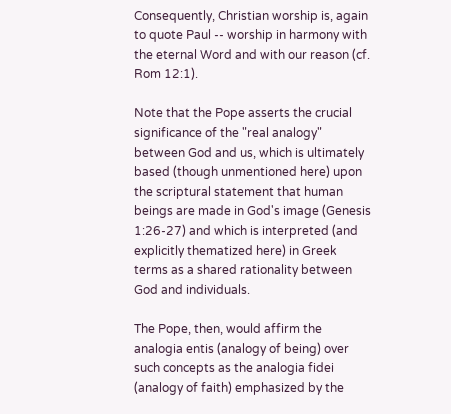Consequently, Christian worship is, again to quote Paul -- worship in harmony with the eternal Word and with our reason (cf. Rom 12:1).

Note that the Pope asserts the crucial significance of the "real analogy" between God and us, which is ultimately based (though unmentioned here) upon the scriptural statement that human beings are made in God's image (Genesis 1:26-27) and which is interpreted (and explicitly thematized here) in Greek terms as a shared rationality between God and individuals.

The Pope, then, would affirm the analogia entis (analogy of being) over such concepts as the analogia fidei (analogy of faith) emphasized by the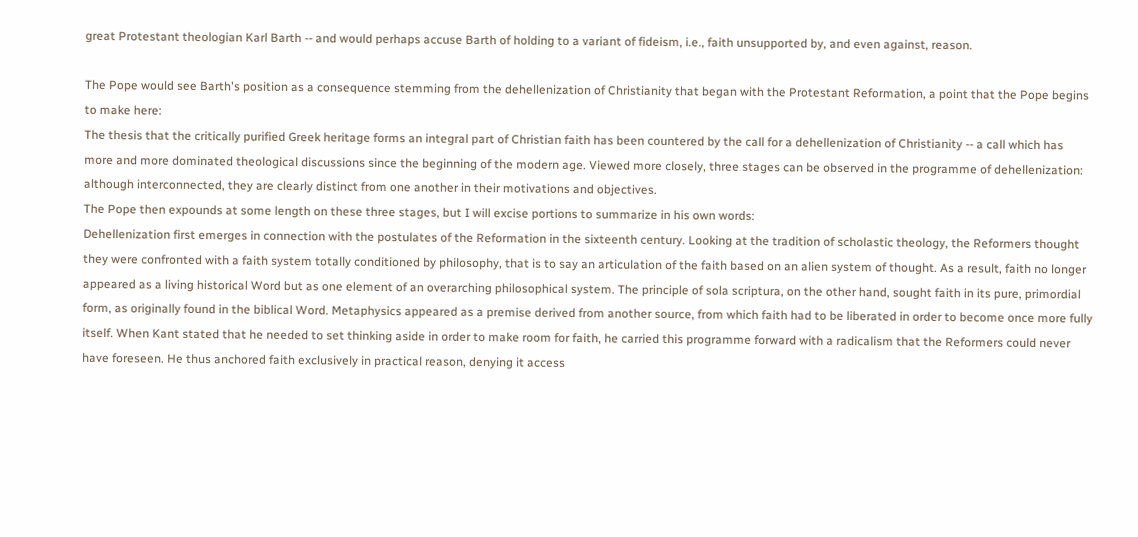great Protestant theologian Karl Barth -- and would perhaps accuse Barth of holding to a variant of fideism, i.e., faith unsupported by, and even against, reason.

The Pope would see Barth's position as a consequence stemming from the dehellenization of Christianity that began with the Protestant Reformation, a point that the Pope begins to make here:
The thesis that the critically purified Greek heritage forms an integral part of Christian faith has been countered by the call for a dehellenization of Christianity -- a call which has more and more dominated theological discussions since the beginning of the modern age. Viewed more closely, three stages can be observed in the programme of dehellenization: although interconnected, they are clearly distinct from one another in their motivations and objectives.
The Pope then expounds at some length on these three stages, but I will excise portions to summarize in his own words:
Dehellenization first emerges in connection with the postulates of the Reformation in the sixteenth century. Looking at the tradition of scholastic theology, the Reformers thought they were confronted with a faith system totally conditioned by philosophy, that is to say an articulation of the faith based on an alien system of thought. As a result, faith no longer appeared as a living historical Word but as one element of an overarching philosophical system. The principle of sola scriptura, on the other hand, sought faith in its pure, primordial form, as originally found in the biblical Word. Metaphysics appeared as a premise derived from another source, from which faith had to be liberated in order to become once more fully itself. When Kant stated that he needed to set thinking aside in order to make room for faith, he carried this programme forward with a radicalism that the Reformers could never have foreseen. He thus anchored faith exclusively in practical reason, denying it access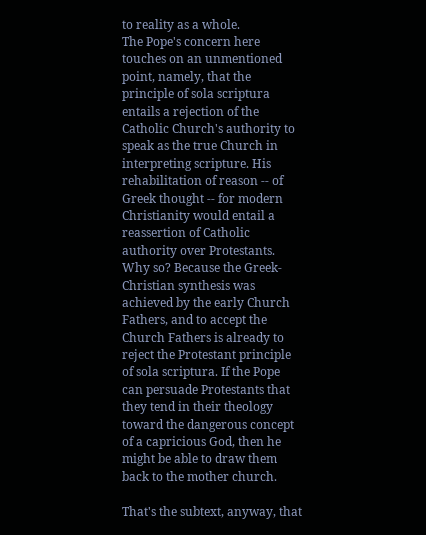to reality as a whole.
The Pope's concern here touches on an unmentioned point, namely, that the principle of sola scriptura entails a rejection of the Catholic Church's authority to speak as the true Church in interpreting scripture. His rehabilitation of reason -- of Greek thought -- for modern Christianity would entail a reassertion of Catholic authority over Protestants. Why so? Because the Greek-Christian synthesis was achieved by the early Church Fathers, and to accept the Church Fathers is already to reject the Protestant principle of sola scriptura. If the Pope can persuade Protestants that they tend in their theology toward the dangerous concept of a capricious God, then he might be able to draw them back to the mother church.

That's the subtext, anyway, that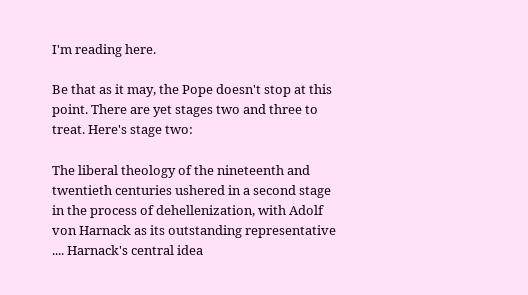I'm reading here.

Be that as it may, the Pope doesn't stop at this point. There are yet stages two and three to treat. Here's stage two:

The liberal theology of the nineteenth and twentieth centuries ushered in a second stage in the process of dehellenization, with Adolf von Harnack as its outstanding representative .... Harnack's central idea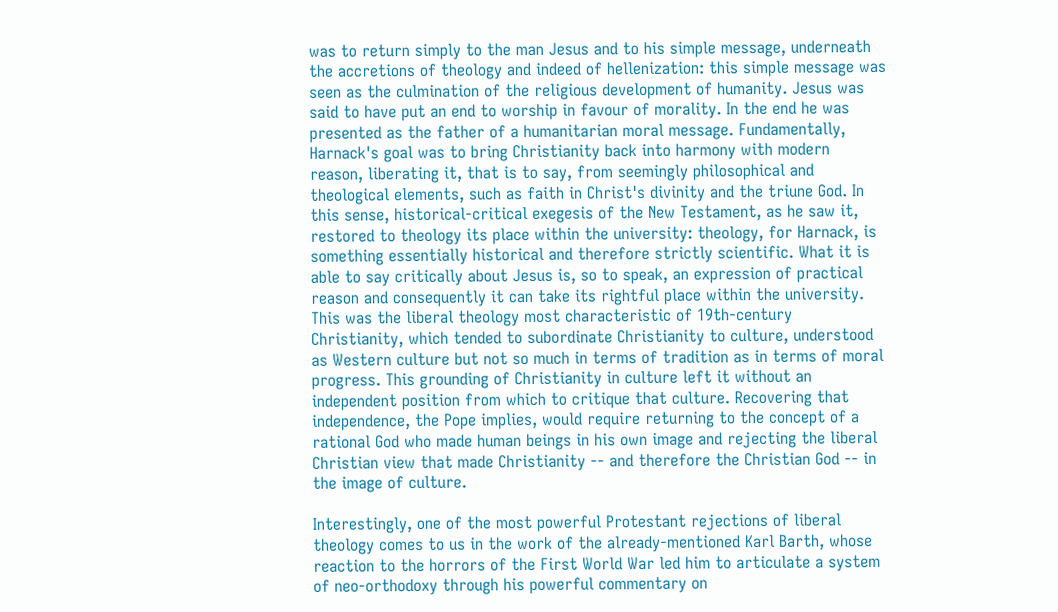was to return simply to the man Jesus and to his simple message, underneath the accretions of theology and indeed of hellenization: this simple message was seen as the culmination of the religious development of humanity. Jesus was said to have put an end to worship in favour of morality. In the end he was presented as the father of a humanitarian moral message. Fundamentally, Harnack's goal was to bring Christianity back into harmony with modern reason, liberating it, that is to say, from seemingly philosophical and theological elements, such as faith in Christ's divinity and the triune God. In this sense, historical-critical exegesis of the New Testament, as he saw it, restored to theology its place within the university: theology, for Harnack, is something essentially historical and therefore strictly scientific. What it is able to say critically about Jesus is, so to speak, an expression of practical reason and consequently it can take its rightful place within the university.
This was the liberal theology most characteristic of 19th-century Christianity, which tended to subordinate Christianity to culture, understood as Western culture but not so much in terms of tradition as in terms of moral progress. This grounding of Christianity in culture left it without an independent position from which to critique that culture. Recovering that independence, the Pope implies, would require returning to the concept of a rational God who made human beings in his own image and rejecting the liberal Christian view that made Christianity -- and therefore the Christian God -- in the image of culture.

Interestingly, one of the most powerful Protestant rejections of liberal theology comes to us in the work of the already-mentioned Karl Barth, whose reaction to the horrors of the First World War led him to articulate a system of neo-orthodoxy through his powerful commentary on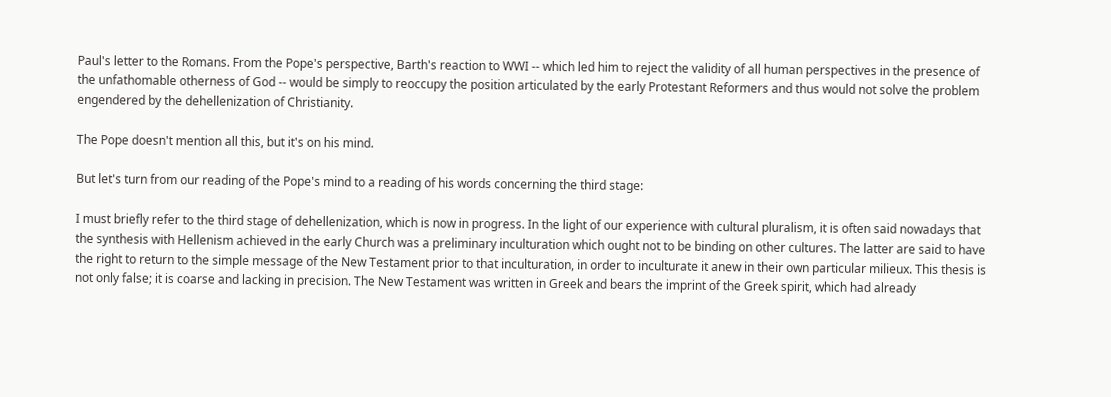Paul's letter to the Romans. From the Pope's perspective, Barth's reaction to WWI -- which led him to reject the validity of all human perspectives in the presence of the unfathomable otherness of God -- would be simply to reoccupy the position articulated by the early Protestant Reformers and thus would not solve the problem engendered by the dehellenization of Christianity.

The Pope doesn't mention all this, but it's on his mind.

But let's turn from our reading of the Pope's mind to a reading of his words concerning the third stage:

I must briefly refer to the third stage of dehellenization, which is now in progress. In the light of our experience with cultural pluralism, it is often said nowadays that the synthesis with Hellenism achieved in the early Church was a preliminary inculturation which ought not to be binding on other cultures. The latter are said to have the right to return to the simple message of the New Testament prior to that inculturation, in order to inculturate it anew in their own particular milieux. This thesis is not only false; it is coarse and lacking in precision. The New Testament was written in Greek and bears the imprint of the Greek spirit, which had already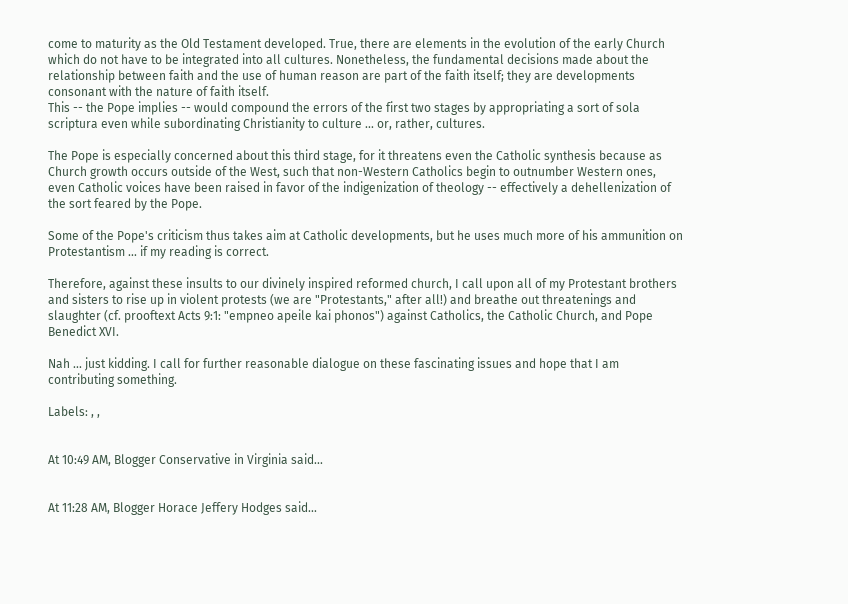come to maturity as the Old Testament developed. True, there are elements in the evolution of the early Church which do not have to be integrated into all cultures. Nonetheless, the fundamental decisions made about the relationship between faith and the use of human reason are part of the faith itself; they are developments consonant with the nature of faith itself.
This -- the Pope implies -- would compound the errors of the first two stages by appropriating a sort of sola scriptura even while subordinating Christianity to culture ... or, rather, cultures.

The Pope is especially concerned about this third stage, for it threatens even the Catholic synthesis because as Church growth occurs outside of the West, such that non-Western Catholics begin to outnumber Western ones, even Catholic voices have been raised in favor of the indigenization of theology -- effectively a dehellenization of the sort feared by the Pope.

Some of the Pope's criticism thus takes aim at Catholic developments, but he uses much more of his ammunition on Protestantism ... if my reading is correct.

Therefore, against these insults to our divinely inspired reformed church, I call upon all of my Protestant brothers and sisters to rise up in violent protests (we are "Protestants," after all!) and breathe out threatenings and slaughter (cf. prooftext Acts 9:1: "empneo apeile kai phonos") against Catholics, the Catholic Church, and Pope Benedict XVI.

Nah ... just kidding. I call for further reasonable dialogue on these fascinating issues and hope that I am contributing something.

Labels: , ,


At 10:49 AM, Blogger Conservative in Virginia said...


At 11:28 AM, Blogger Horace Jeffery Hodges said...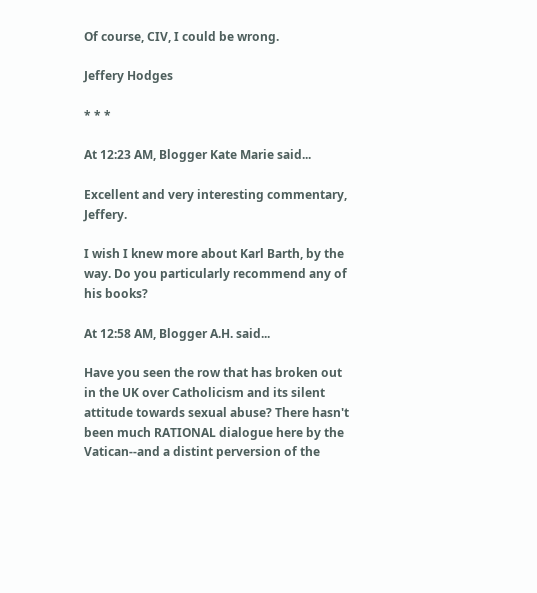Of course, CIV, I could be wrong.

Jeffery Hodges

* * *

At 12:23 AM, Blogger Kate Marie said...

Excellent and very interesting commentary, Jeffery.

I wish I knew more about Karl Barth, by the way. Do you particularly recommend any of his books?

At 12:58 AM, Blogger A.H. said...

Have you seen the row that has broken out in the UK over Catholicism and its silent attitude towards sexual abuse? There hasn't been much RATIONAL dialogue here by the Vatican--and a distint perversion of the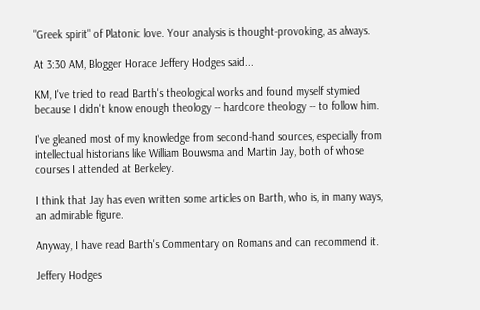"Greek spirit" of Platonic love. Your analysis is thought-provoking, as always.

At 3:30 AM, Blogger Horace Jeffery Hodges said...

KM, I've tried to read Barth's theological works and found myself stymied because I didn't know enough theology -- hardcore theology -- to follow him.

I've gleaned most of my knowledge from second-hand sources, especially from intellectual historians like William Bouwsma and Martin Jay, both of whose courses I attended at Berkeley.

I think that Jay has even written some articles on Barth, who is, in many ways, an admirable figure.

Anyway, I have read Barth's Commentary on Romans and can recommend it.

Jeffery Hodges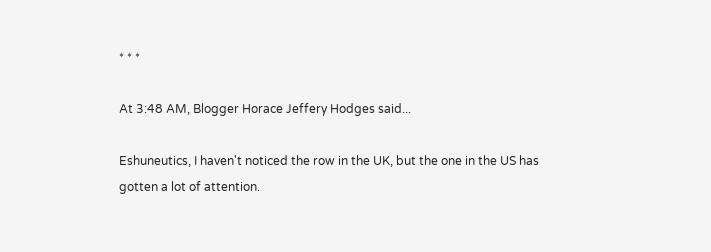* * *

At 3:48 AM, Blogger Horace Jeffery Hodges said...

Eshuneutics, I haven't noticed the row in the UK, but the one in the US has gotten a lot of attention.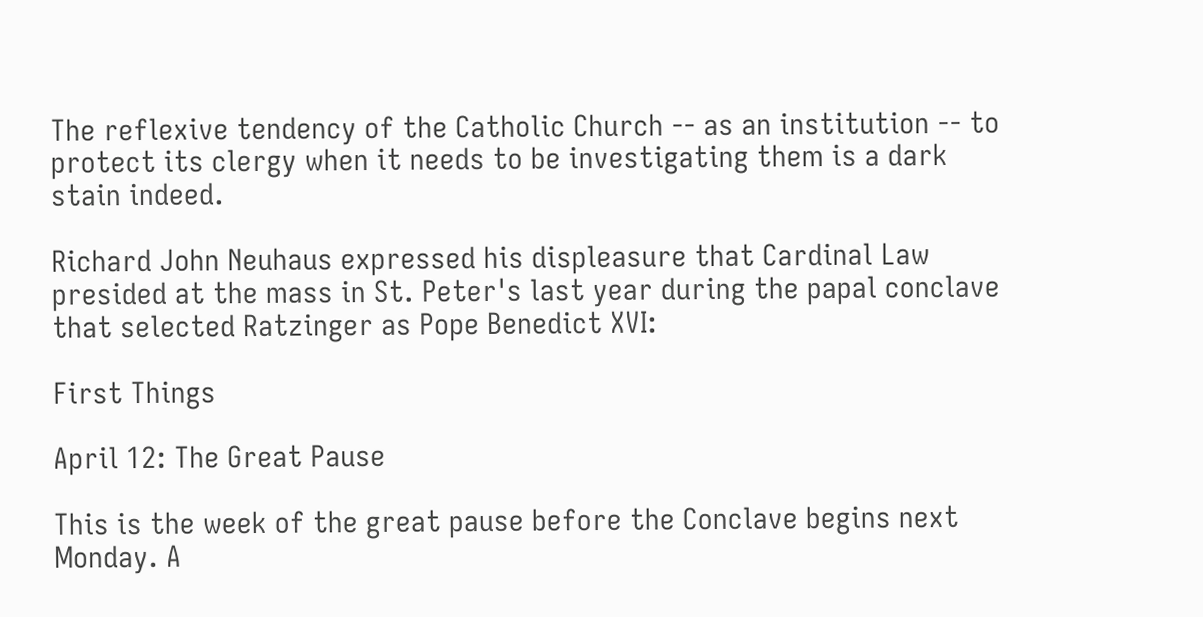The reflexive tendency of the Catholic Church -- as an institution -- to protect its clergy when it needs to be investigating them is a dark stain indeed.

Richard John Neuhaus expressed his displeasure that Cardinal Law presided at the mass in St. Peter's last year during the papal conclave that selected Ratzinger as Pope Benedict XVI:

First Things

April 12: The Great Pause

This is the week of the great pause before the Conclave begins next Monday. A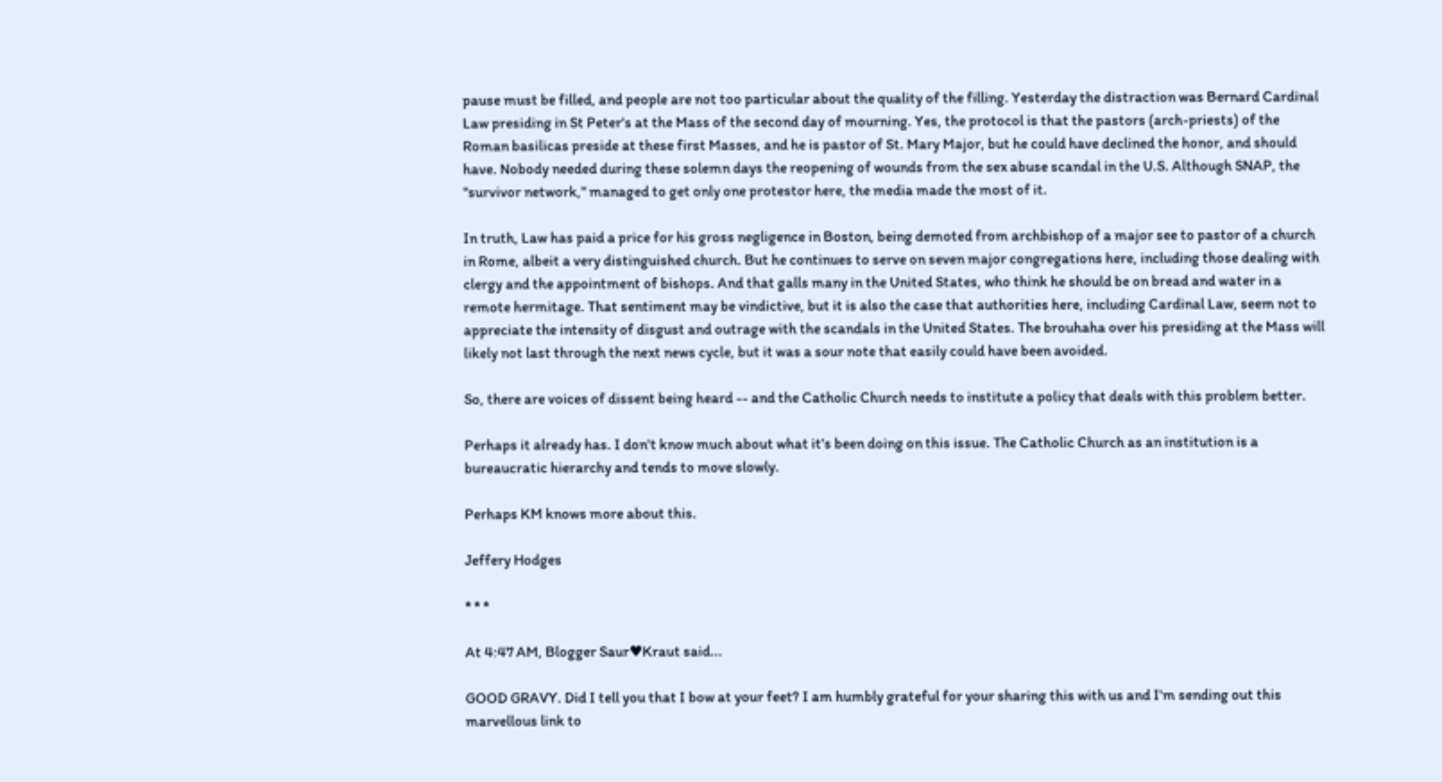pause must be filled, and people are not too particular about the quality of the filling. Yesterday the distraction was Bernard Cardinal Law presiding in St Peter's at the Mass of the second day of mourning. Yes, the protocol is that the pastors (arch-priests) of the Roman basilicas preside at these first Masses, and he is pastor of St. Mary Major, but he could have declined the honor, and should have. Nobody needed during these solemn days the reopening of wounds from the sex abuse scandal in the U.S. Although SNAP, the "survivor network," managed to get only one protestor here, the media made the most of it.

In truth, Law has paid a price for his gross negligence in Boston, being demoted from archbishop of a major see to pastor of a church in Rome, albeit a very distinguished church. But he continues to serve on seven major congregations here, including those dealing with clergy and the appointment of bishops. And that galls many in the United States, who think he should be on bread and water in a remote hermitage. That sentiment may be vindictive, but it is also the case that authorities here, including Cardinal Law, seem not to appreciate the intensity of disgust and outrage with the scandals in the United States. The brouhaha over his presiding at the Mass will likely not last through the next news cycle, but it was a sour note that easily could have been avoided.

So, there are voices of dissent being heard -- and the Catholic Church needs to institute a policy that deals with this problem better.

Perhaps it already has. I don't know much about what it's been doing on this issue. The Catholic Church as an institution is a bureaucratic hierarchy and tends to move slowly.

Perhaps KM knows more about this.

Jeffery Hodges

* * *

At 4:47 AM, Blogger Saur♥Kraut said...

GOOD GRAVY. Did I tell you that I bow at your feet? I am humbly grateful for your sharing this with us and I'm sending out this marvellous link to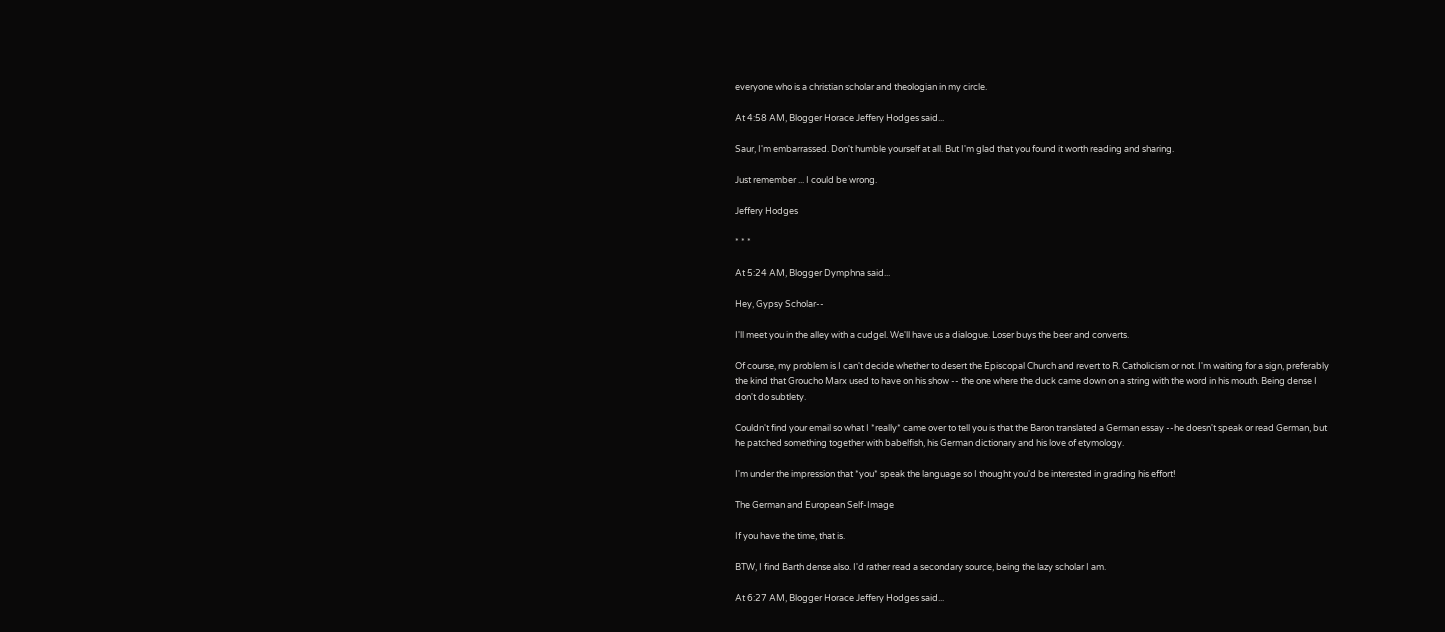everyone who is a christian scholar and theologian in my circle.

At 4:58 AM, Blogger Horace Jeffery Hodges said...

Saur, I'm embarrassed. Don't humble yourself at all. But I'm glad that you found it worth reading and sharing.

Just remember ... I could be wrong.

Jeffery Hodges

* * *

At 5:24 AM, Blogger Dymphna said...

Hey, Gypsy Scholar--

I'll meet you in the alley with a cudgel. We'll have us a dialogue. Loser buys the beer and converts.

Of course, my problem is I can't decide whether to desert the Episcopal Church and revert to R. Catholicism or not. I'm waiting for a sign, preferably the kind that Groucho Marx used to have on his show -- the one where the duck came down on a string with the word in his mouth. Being dense I don't do subtlety.

Couldn't find your email so what I *really* came over to tell you is that the Baron translated a German essay --he doesn't speak or read German, but he patched something together with babelfish, his German dictionary and his love of etymology.

I'm under the impression that *you* speak the language so I thought you'd be interested in grading his effort!

The German and European Self-Image

If you have the time, that is.

BTW, I find Barth dense also. I'd rather read a secondary source, being the lazy scholar I am.

At 6:27 AM, Blogger Horace Jeffery Hodges said...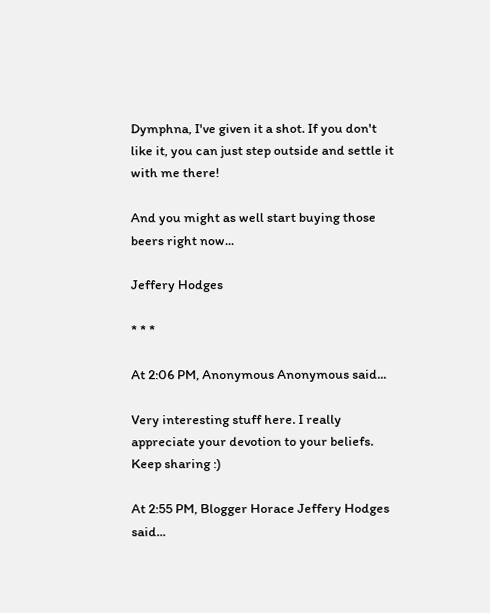Dymphna, I've given it a shot. If you don't like it, you can just step outside and settle it with me there!

And you might as well start buying those beers right now...

Jeffery Hodges

* * *

At 2:06 PM, Anonymous Anonymous said...

Very interesting stuff here. I really appreciate your devotion to your beliefs. Keep sharing :)

At 2:55 PM, Blogger Horace Jeffery Hodges said...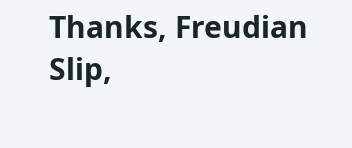Thanks, Freudian Slip,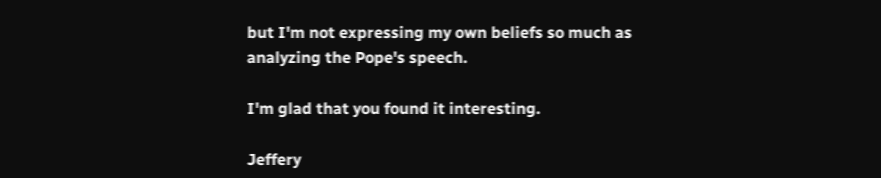but I'm not expressing my own beliefs so much as analyzing the Pope's speech.

I'm glad that you found it interesting.

Jeffery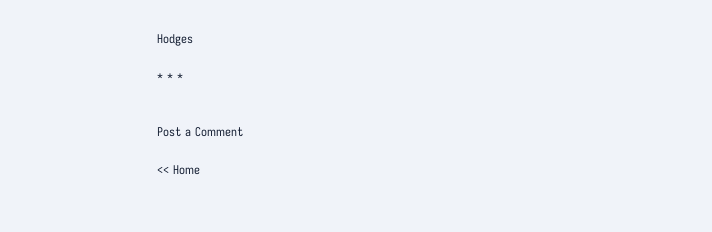Hodges

* * *


Post a Comment

<< Home